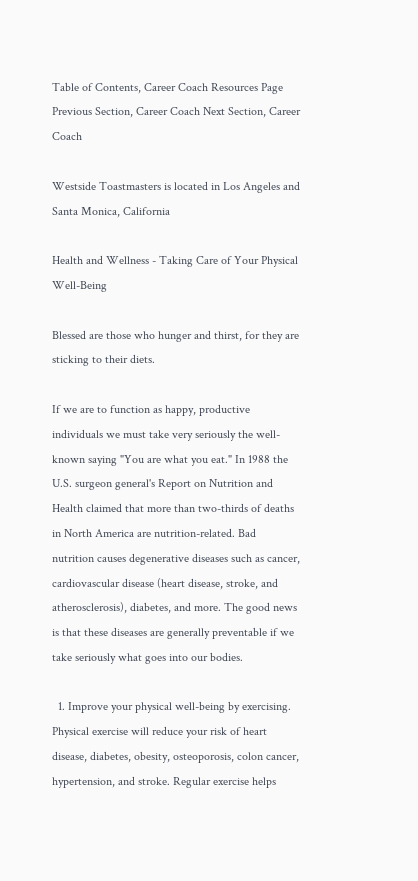Table of Contents, Career Coach Resources Page
Previous Section, Career Coach Next Section, Career Coach

Westside Toastmasters is located in Los Angeles and Santa Monica, California

Health and Wellness - Taking Care of Your Physical Well-Being

Blessed are those who hunger and thirst, for they are sticking to their diets.

If we are to function as happy, productive individuals we must take very seriously the well-known saying "You are what you eat." In 1988 the U.S. surgeon general's Report on Nutrition and Health claimed that more than two-thirds of deaths in North America are nutrition-related. Bad nutrition causes degenerative diseases such as cancer, cardiovascular disease (heart disease, stroke, and atherosclerosis), diabetes, and more. The good news is that these diseases are generally preventable if we take seriously what goes into our bodies.

  1. Improve your physical well-being by exercising. Physical exercise will reduce your risk of heart disease, diabetes, obesity, osteoporosis, colon cancer, hypertension, and stroke. Regular exercise helps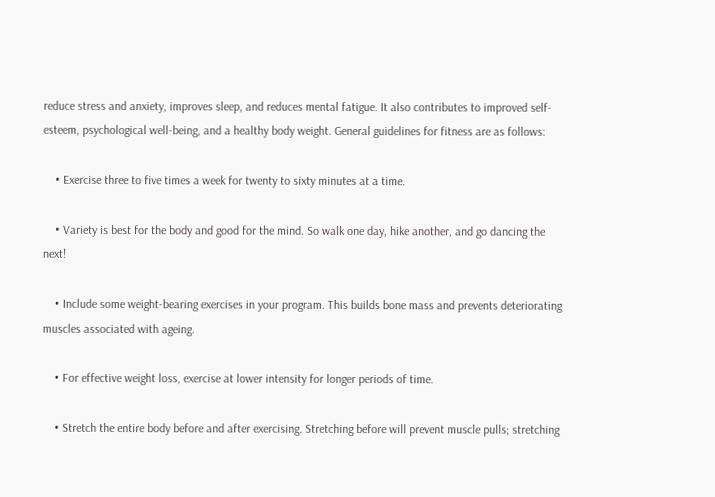reduce stress and anxiety, improves sleep, and reduces mental fatigue. It also contributes to improved self-esteem, psychological well-being, and a healthy body weight. General guidelines for fitness are as follows:

    • Exercise three to five times a week for twenty to sixty minutes at a time.

    • Variety is best for the body and good for the mind. So walk one day, hike another, and go dancing the next!

    • Include some weight-bearing exercises in your program. This builds bone mass and prevents deteriorating muscles associated with ageing.

    • For effective weight loss, exercise at lower intensity for longer periods of time.

    • Stretch the entire body before and after exercising. Stretching before will prevent muscle pulls; stretching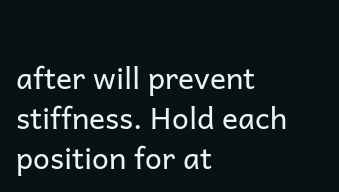after will prevent stiffness. Hold each position for at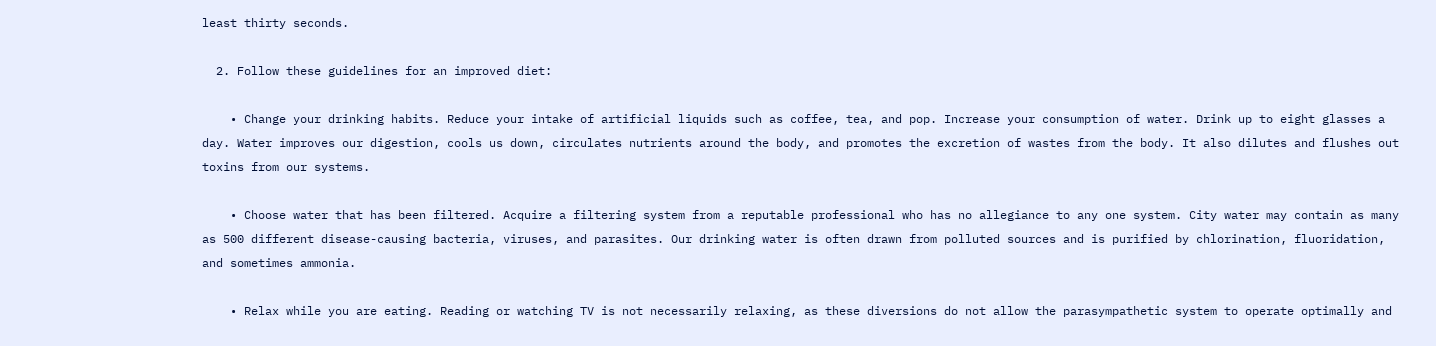least thirty seconds.

  2. Follow these guidelines for an improved diet:

    • Change your drinking habits. Reduce your intake of artificial liquids such as coffee, tea, and pop. Increase your consumption of water. Drink up to eight glasses a day. Water improves our digestion, cools us down, circulates nutrients around the body, and promotes the excretion of wastes from the body. It also dilutes and flushes out toxins from our systems.

    • Choose water that has been filtered. Acquire a filtering system from a reputable professional who has no allegiance to any one system. City water may contain as many as 500 different disease-causing bacteria, viruses, and parasites. Our drinking water is often drawn from polluted sources and is purified by chlorination, fluoridation, and sometimes ammonia.

    • Relax while you are eating. Reading or watching TV is not necessarily relaxing, as these diversions do not allow the parasympathetic system to operate optimally and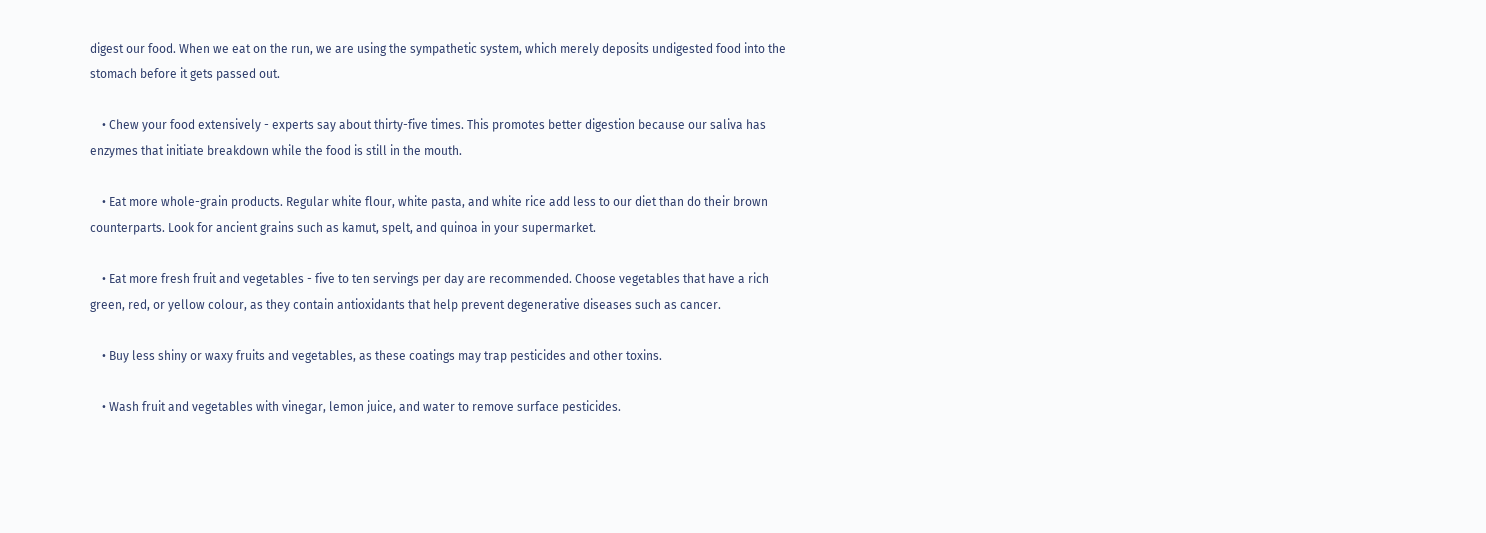digest our food. When we eat on the run, we are using the sympathetic system, which merely deposits undigested food into the stomach before it gets passed out.

    • Chew your food extensively - experts say about thirty-five times. This promotes better digestion because our saliva has enzymes that initiate breakdown while the food is still in the mouth.

    • Eat more whole-grain products. Regular white flour, white pasta, and white rice add less to our diet than do their brown counterparts. Look for ancient grains such as kamut, spelt, and quinoa in your supermarket.

    • Eat more fresh fruit and vegetables - five to ten servings per day are recommended. Choose vegetables that have a rich green, red, or yellow colour, as they contain antioxidants that help prevent degenerative diseases such as cancer.

    • Buy less shiny or waxy fruits and vegetables, as these coatings may trap pesticides and other toxins.

    • Wash fruit and vegetables with vinegar, lemon juice, and water to remove surface pesticides.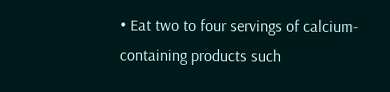• Eat two to four servings of calcium-containing products such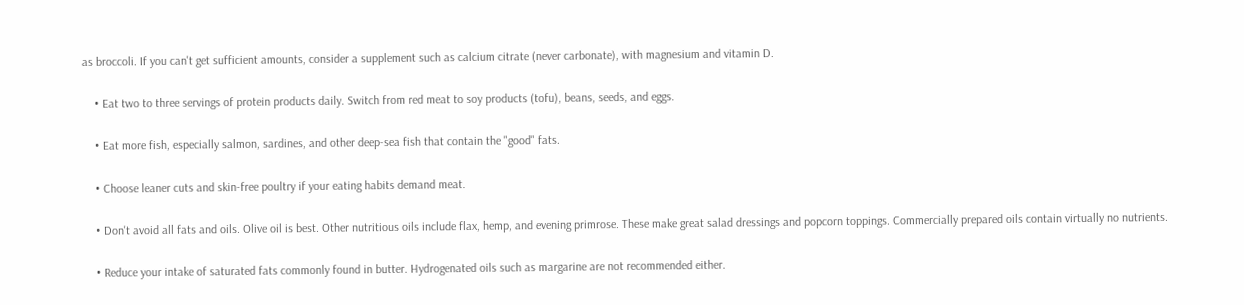as broccoli. If you can't get sufficient amounts, consider a supplement such as calcium citrate (never carbonate), with magnesium and vitamin D.

    • Eat two to three servings of protein products daily. Switch from red meat to soy products (tofu), beans, seeds, and eggs.

    • Eat more fish, especially salmon, sardines, and other deep-sea fish that contain the "good" fats.

    • Choose leaner cuts and skin-free poultry if your eating habits demand meat.

    • Don't avoid all fats and oils. Olive oil is best. Other nutritious oils include flax, hemp, and evening primrose. These make great salad dressings and popcorn toppings. Commercially prepared oils contain virtually no nutrients.

    • Reduce your intake of saturated fats commonly found in butter. Hydrogenated oils such as margarine are not recommended either.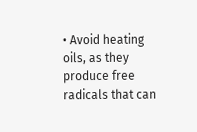• Avoid heating oils, as they produce free radicals that can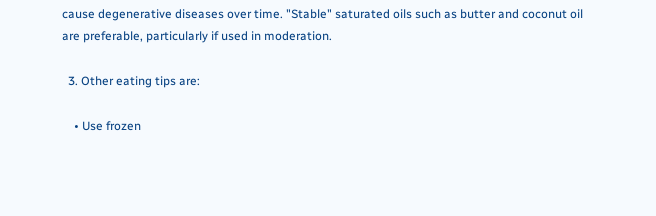cause degenerative diseases over time. "Stable" saturated oils such as butter and coconut oil are preferable, particularly if used in moderation.

  3. Other eating tips are:

    • Use frozen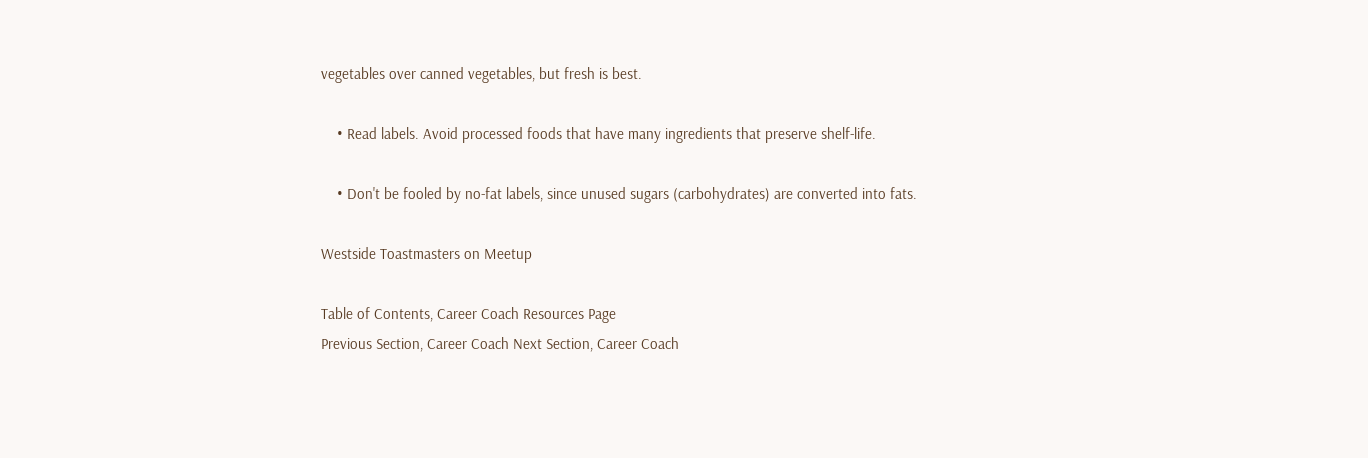vegetables over canned vegetables, but fresh is best.

    • Read labels. Avoid processed foods that have many ingredients that preserve shelf-life.

    • Don't be fooled by no-fat labels, since unused sugars (carbohydrates) are converted into fats.

Westside Toastmasters on Meetup

Table of Contents, Career Coach Resources Page
Previous Section, Career Coach Next Section, Career Coach